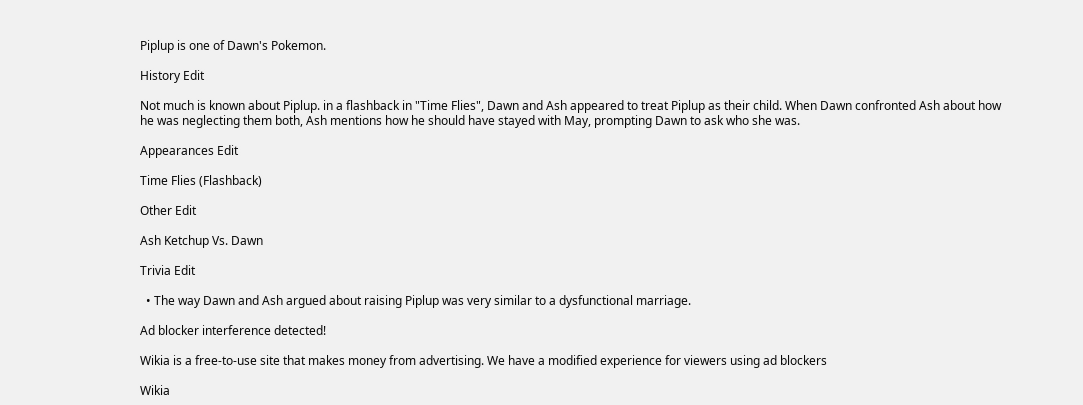Piplup is one of Dawn's Pokemon.

History Edit

Not much is known about Piplup. in a flashback in "Time Flies", Dawn and Ash appeared to treat Piplup as their child. When Dawn confronted Ash about how he was neglecting them both, Ash mentions how he should have stayed with May, prompting Dawn to ask who she was.

Appearances Edit

Time Flies (Flashback)

Other Edit

Ash Ketchup Vs. Dawn

Trivia Edit

  • The way Dawn and Ash argued about raising Piplup was very similar to a dysfunctional marriage.

Ad blocker interference detected!

Wikia is a free-to-use site that makes money from advertising. We have a modified experience for viewers using ad blockers

Wikia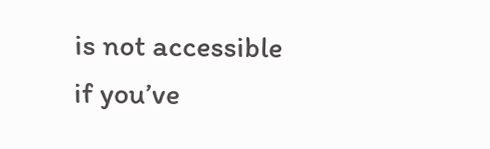is not accessible if you’ve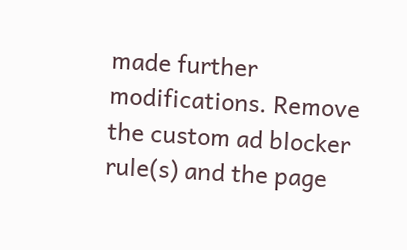made further modifications. Remove the custom ad blocker rule(s) and the page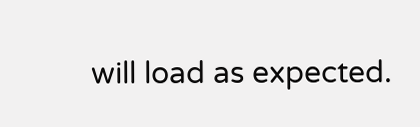will load as expected.